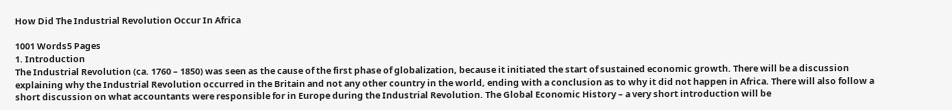How Did The Industrial Revolution Occur In Africa

1001 Words5 Pages
1. Introduction
The Industrial Revolution (ca. 1760 – 1850) was seen as the cause of the first phase of globalization, because it initiated the start of sustained economic growth. There will be a discussion explaining why the Industrial Revolution occurred in the Britain and not any other country in the world, ending with a conclusion as to why it did not happen in Africa. There will also follow a short discussion on what accountants were responsible for in Europe during the Industrial Revolution. The Global Economic History – a very short introduction will be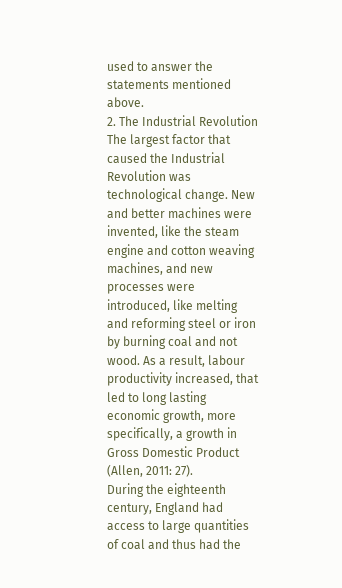used to answer the statements mentioned above.
2. The Industrial Revolution
The largest factor that caused the Industrial Revolution was technological change. New and better machines were invented, like the steam engine and cotton weaving machines, and new processes were introduced, like melting and reforming steel or iron by burning coal and not wood. As a result, labour productivity increased, that led to long lasting economic growth, more specifically, a growth in Gross Domestic Product (Allen, 2011: 27).
During the eighteenth century, England had access to large quantities of coal and thus had the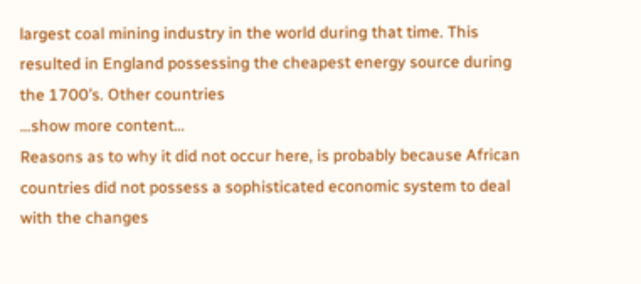largest coal mining industry in the world during that time. This resulted in England possessing the cheapest energy source during the 1700’s. Other countries
…show more content…
Reasons as to why it did not occur here, is probably because African countries did not possess a sophisticated economic system to deal with the changes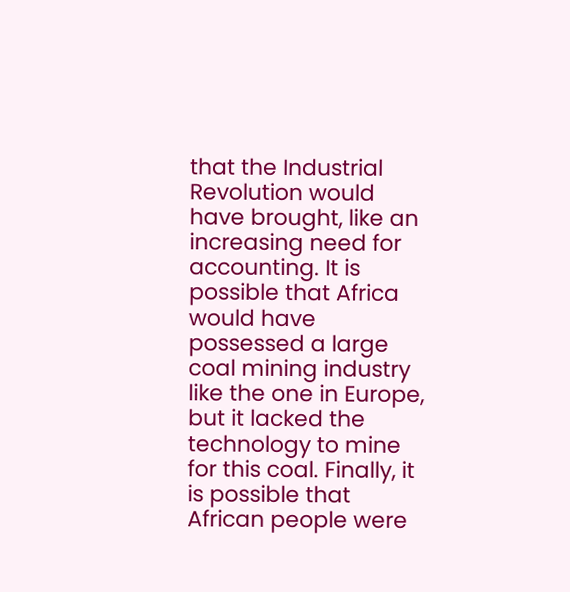that the Industrial Revolution would have brought, like an increasing need for accounting. It is possible that Africa would have possessed a large coal mining industry like the one in Europe, but it lacked the technology to mine for this coal. Finally, it is possible that African people were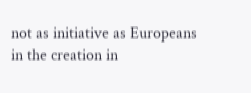not as initiative as Europeans in the creation in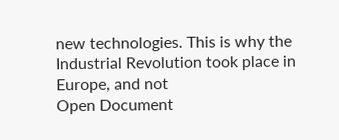new technologies. This is why the Industrial Revolution took place in Europe, and not
Open Document